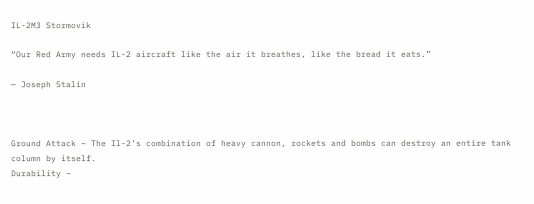IL-2M3 Stormovik

“Our Red Army needs IL-2 aircraft like the air it breathes, like the bread it eats.”

— Joseph Stalin



Ground Attack – The Il-2’s combination of heavy cannon, rockets and bombs can destroy an entire tank column by itself.
Durability –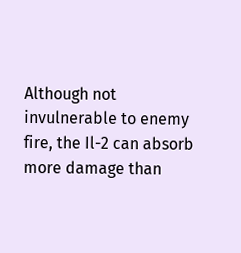Although not invulnerable to enemy fire, the Il-2 can absorb more damage than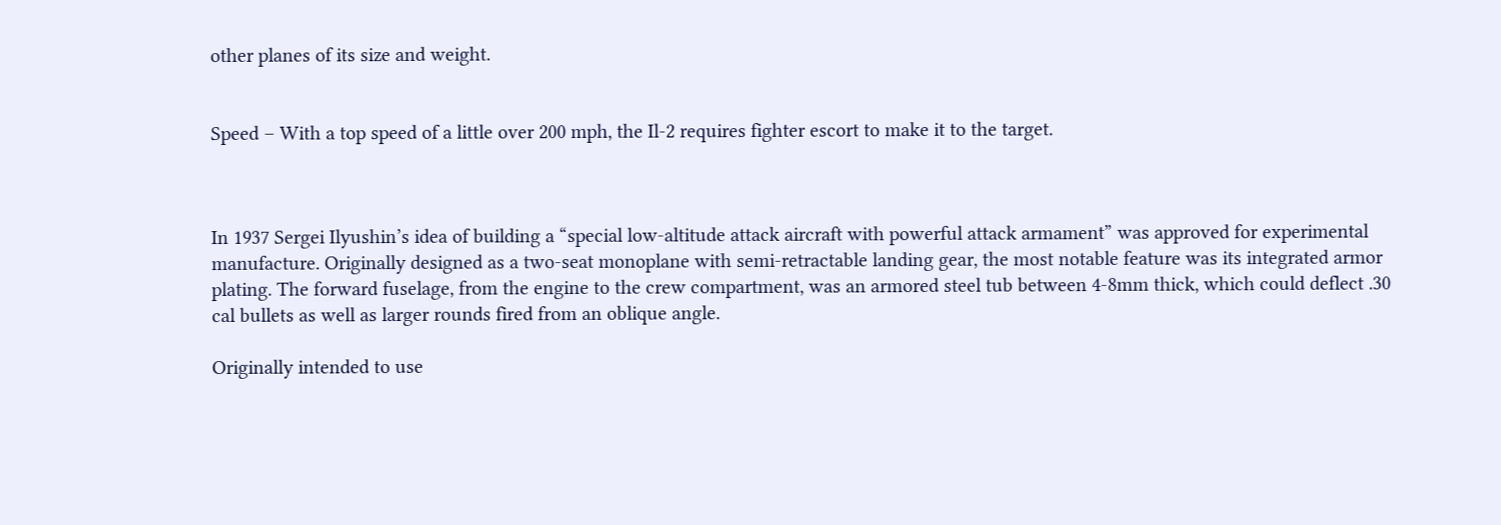other planes of its size and weight.


Speed – With a top speed of a little over 200 mph, the Il-2 requires fighter escort to make it to the target.



In 1937 Sergei Ilyushin’s idea of building a “special low-altitude attack aircraft with powerful attack armament” was approved for experimental manufacture. Originally designed as a two-seat monoplane with semi-retractable landing gear, the most notable feature was its integrated armor plating. The forward fuselage, from the engine to the crew compartment, was an armored steel tub between 4-8mm thick, which could deflect .30 cal bullets as well as larger rounds fired from an oblique angle.

Originally intended to use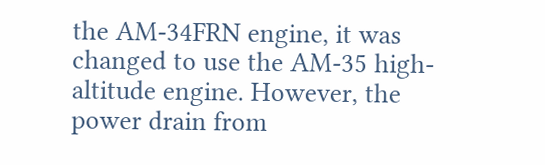the AM-34FRN engine, it was changed to use the AM-35 high-altitude engine. However, the power drain from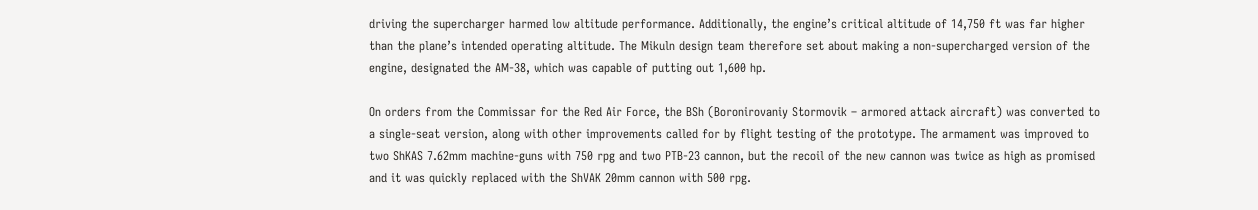driving the supercharger harmed low altitude performance. Additionally, the engine’s critical altitude of 14,750 ft was far higher than the plane’s intended operating altitude. The Mikuln design team therefore set about making a non-supercharged version of the engine, designated the AM-38, which was capable of putting out 1,600 hp.

On orders from the Commissar for the Red Air Force, the BSh (Boronirovaniy Stormovik – armored attack aircraft) was converted to a single-seat version, along with other improvements called for by flight testing of the prototype. The armament was improved to two ShKAS 7.62mm machine-guns with 750 rpg and two PTB-23 cannon, but the recoil of the new cannon was twice as high as promised and it was quickly replaced with the ShVAK 20mm cannon with 500 rpg.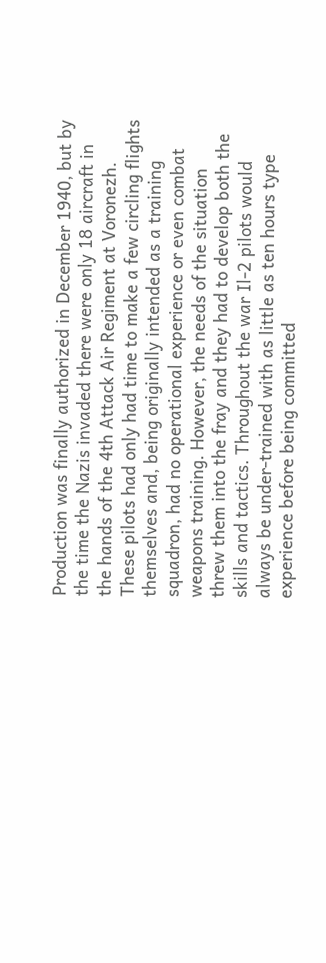Production was finally authorized in December 1940, but by the time the Nazis invaded there were only 18 aircraft in the hands of the 4th Attack Air Regiment at Voronezh. These pilots had only had time to make a few circling flights themselves and, being originally intended as a training squadron, had no operational experience or even combat weapons training. However, the needs of the situation threw them into the fray and they had to develop both the skills and tactics. Throughout the war Il-2 pilots would always be under-trained with as little as ten hours type experience before being committed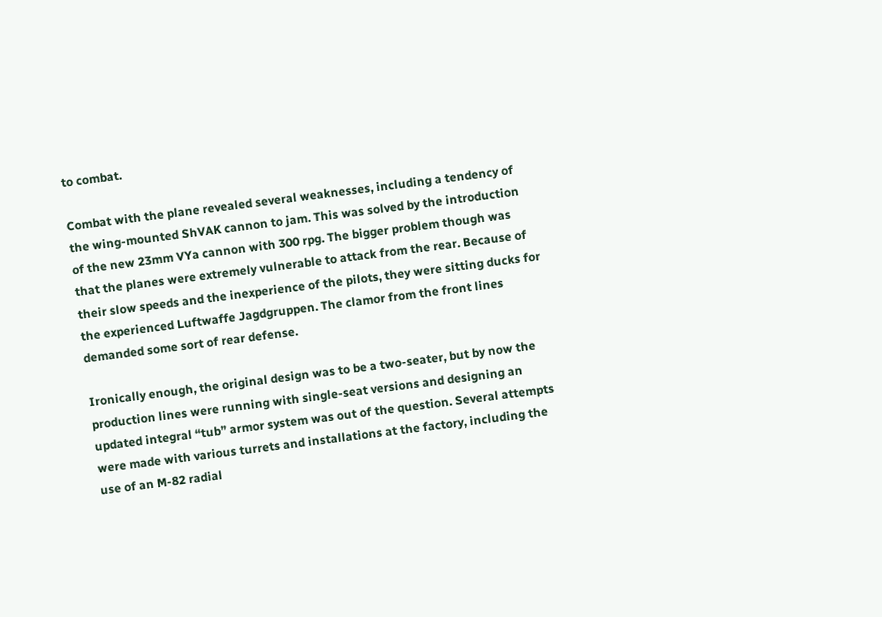to combat.

Combat with the plane revealed several weaknesses, including a tendency of the wing-mounted ShVAK cannon to jam. This was solved by the introduction of the new 23mm VYa cannon with 300 rpg. The bigger problem though was that the planes were extremely vulnerable to attack from the rear. Because of their slow speeds and the inexperience of the pilots, they were sitting ducks for the experienced Luftwaffe Jagdgruppen. The clamor from the front lines demanded some sort of rear defense.

Ironically enough, the original design was to be a two-seater, but by now the production lines were running with single-seat versions and designing an updated integral “tub” armor system was out of the question. Several attempts were made with various turrets and installations at the factory, including the use of an M-82 radial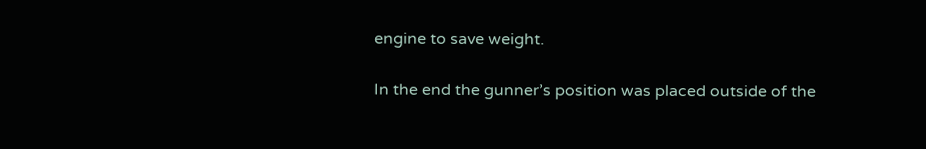engine to save weight.

In the end the gunner’s position was placed outside of the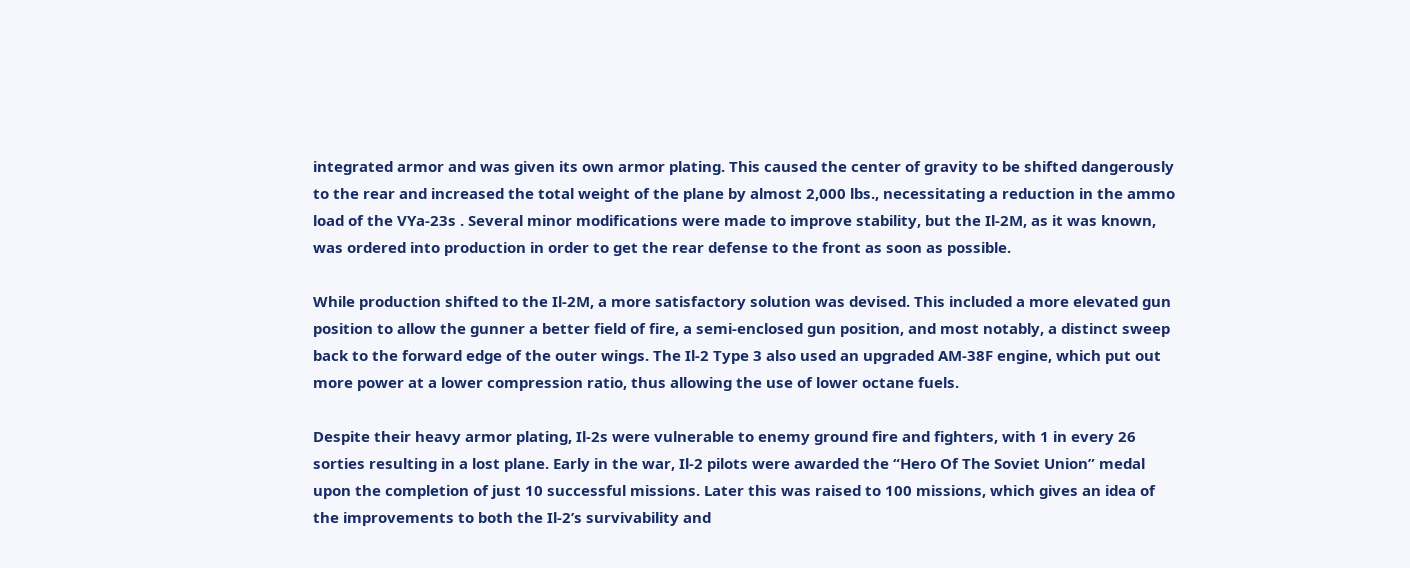integrated armor and was given its own armor plating. This caused the center of gravity to be shifted dangerously to the rear and increased the total weight of the plane by almost 2,000 lbs., necessitating a reduction in the ammo load of the VYa-23s . Several minor modifications were made to improve stability, but the Il-2M, as it was known, was ordered into production in order to get the rear defense to the front as soon as possible.

While production shifted to the Il-2M, a more satisfactory solution was devised. This included a more elevated gun position to allow the gunner a better field of fire, a semi-enclosed gun position, and most notably, a distinct sweep back to the forward edge of the outer wings. The Il-2 Type 3 also used an upgraded AM-38F engine, which put out more power at a lower compression ratio, thus allowing the use of lower octane fuels.

Despite their heavy armor plating, Il-2s were vulnerable to enemy ground fire and fighters, with 1 in every 26 sorties resulting in a lost plane. Early in the war, Il-2 pilots were awarded the “Hero Of The Soviet Union” medal upon the completion of just 10 successful missions. Later this was raised to 100 missions, which gives an idea of the improvements to both the Il-2’s survivability and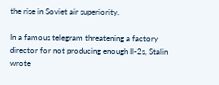the rise in Soviet air superiority.

In a famous telegram threatening a factory director for not producing enough Il-2s, Stalin wrote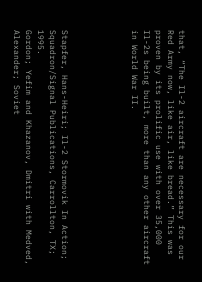that, “The Il-2 aircraft are necessary for our Red Army now, like air, like bread.” This was proven by its prolific use with over 35,000 Il-2s being built, more than any other aircraft in World War II.





Stapfer, Hans-Heiri; Il-2 Stormovik In Action; Squadron/Signal Publications, Carrollton, TX; 1995.
Gordon; Yefim and Khazanov, Dmitri with Medved, Alexander; Soviet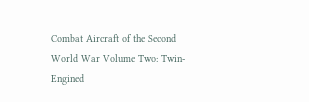Combat Aircraft of the Second World War Volume Two: Twin-Engined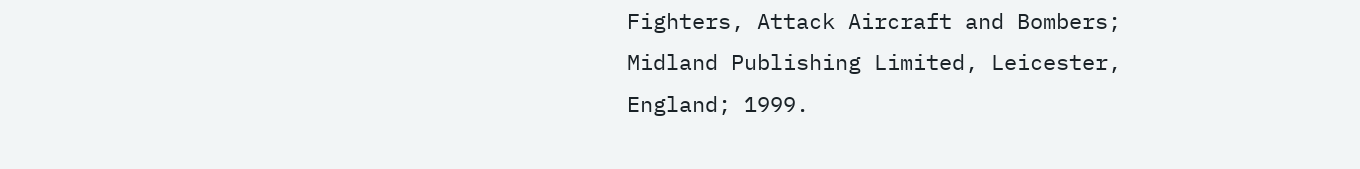Fighters, Attack Aircraft and Bombers; Midland Publishing Limited, Leicester, England; 1999.